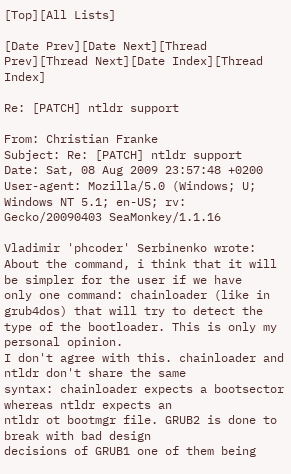[Top][All Lists]

[Date Prev][Date Next][Thread Prev][Thread Next][Date Index][Thread Index]

Re: [PATCH] ntldr support

From: Christian Franke
Subject: Re: [PATCH] ntldr support
Date: Sat, 08 Aug 2009 23:57:48 +0200
User-agent: Mozilla/5.0 (Windows; U; Windows NT 5.1; en-US; rv: Gecko/20090403 SeaMonkey/1.1.16

Vladimir 'phcoder' Serbinenko wrote:
About the command, i think that it will be simpler for the user if we have
only one command: chainloader (like in grub4dos) that will try to detect the
type of the bootloader. This is only my personal opinion.
I don't agree with this. chainloader and ntldr don't share the same
syntax: chainloader expects a bootsector whereas ntldr expects an
ntldr ot bootmgr file. GRUB2 is done to break with bad design
decisions of GRUB1 one of them being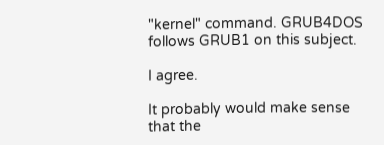"kernel" command. GRUB4DOS
follows GRUB1 on this subject.

I agree.

It probably would make sense that the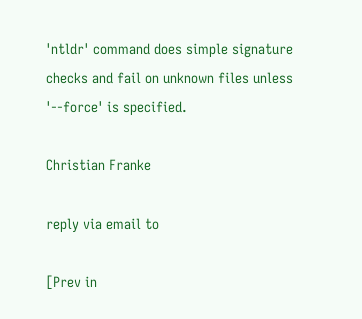'ntldr' command does simple signature checks and fail on unknown files unless '--force' is specified.

Christian Franke

reply via email to

[Prev in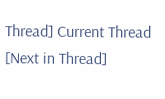Thread] Current Thread [Next in Thread]